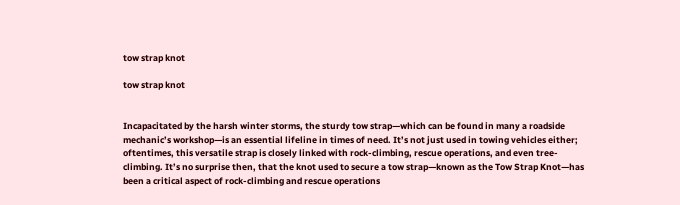tow strap knot

tow strap knot


Incapacitated by the harsh winter storms, the sturdy tow strap—which can be found in many a roadside mechanic’s workshop—is an essential lifeline in times of need. It’s not just used in towing vehicles either; oftentimes, this versatile strap is closely linked with rock-climbing, rescue operations, and even tree-climbing. It’s no surprise then, that the knot used to secure a tow strap—known as the Tow Strap Knot—has been a critical aspect of rock-climbing and rescue operations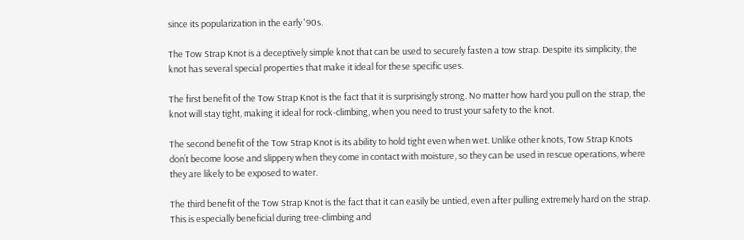since its popularization in the early '90s.

The Tow Strap Knot is a deceptively simple knot that can be used to securely fasten a tow strap. Despite its simplicity, the knot has several special properties that make it ideal for these specific uses.

The first benefit of the Tow Strap Knot is the fact that it is surprisingly strong. No matter how hard you pull on the strap, the knot will stay tight, making it ideal for rock-climbing, when you need to trust your safety to the knot.

The second benefit of the Tow Strap Knot is its ability to hold tight even when wet. Unlike other knots, Tow Strap Knots don’t become loose and slippery when they come in contact with moisture, so they can be used in rescue operations, where they are likely to be exposed to water.

The third benefit of the Tow Strap Knot is the fact that it can easily be untied, even after pulling extremely hard on the strap. This is especially beneficial during tree-climbing and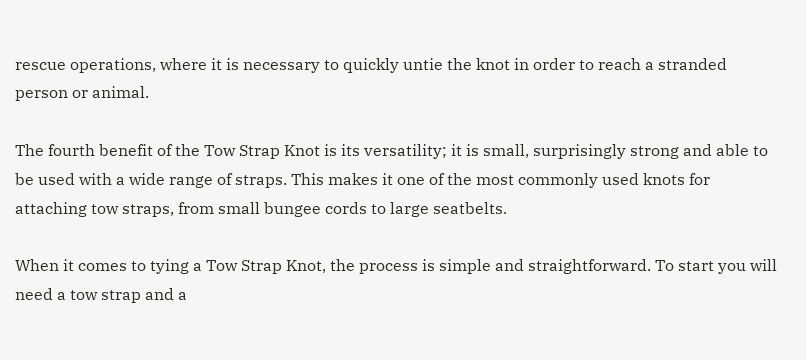rescue operations, where it is necessary to quickly untie the knot in order to reach a stranded person or animal.

The fourth benefit of the Tow Strap Knot is its versatility; it is small, surprisingly strong and able to be used with a wide range of straps. This makes it one of the most commonly used knots for attaching tow straps, from small bungee cords to large seatbelts.

When it comes to tying a Tow Strap Knot, the process is simple and straightforward. To start you will need a tow strap and a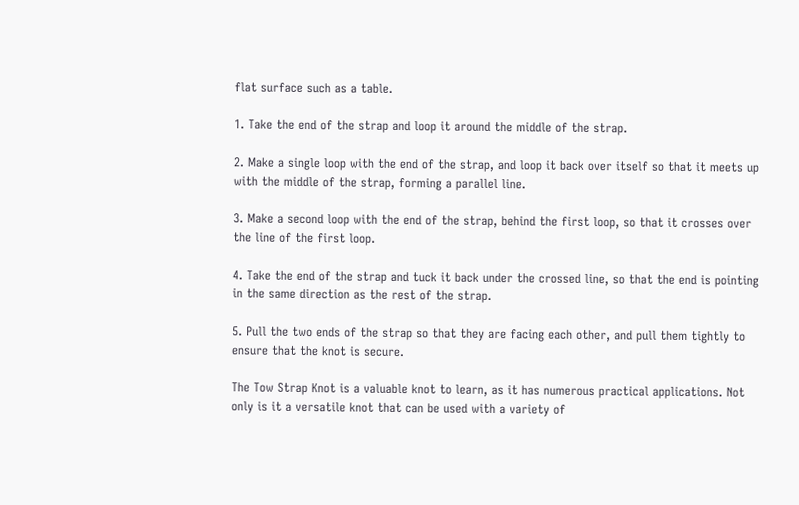flat surface such as a table.

1. Take the end of the strap and loop it around the middle of the strap.

2. Make a single loop with the end of the strap, and loop it back over itself so that it meets up with the middle of the strap, forming a parallel line.

3. Make a second loop with the end of the strap, behind the first loop, so that it crosses over the line of the first loop.

4. Take the end of the strap and tuck it back under the crossed line, so that the end is pointing in the same direction as the rest of the strap.

5. Pull the two ends of the strap so that they are facing each other, and pull them tightly to ensure that the knot is secure.

The Tow Strap Knot is a valuable knot to learn, as it has numerous practical applications. Not only is it a versatile knot that can be used with a variety of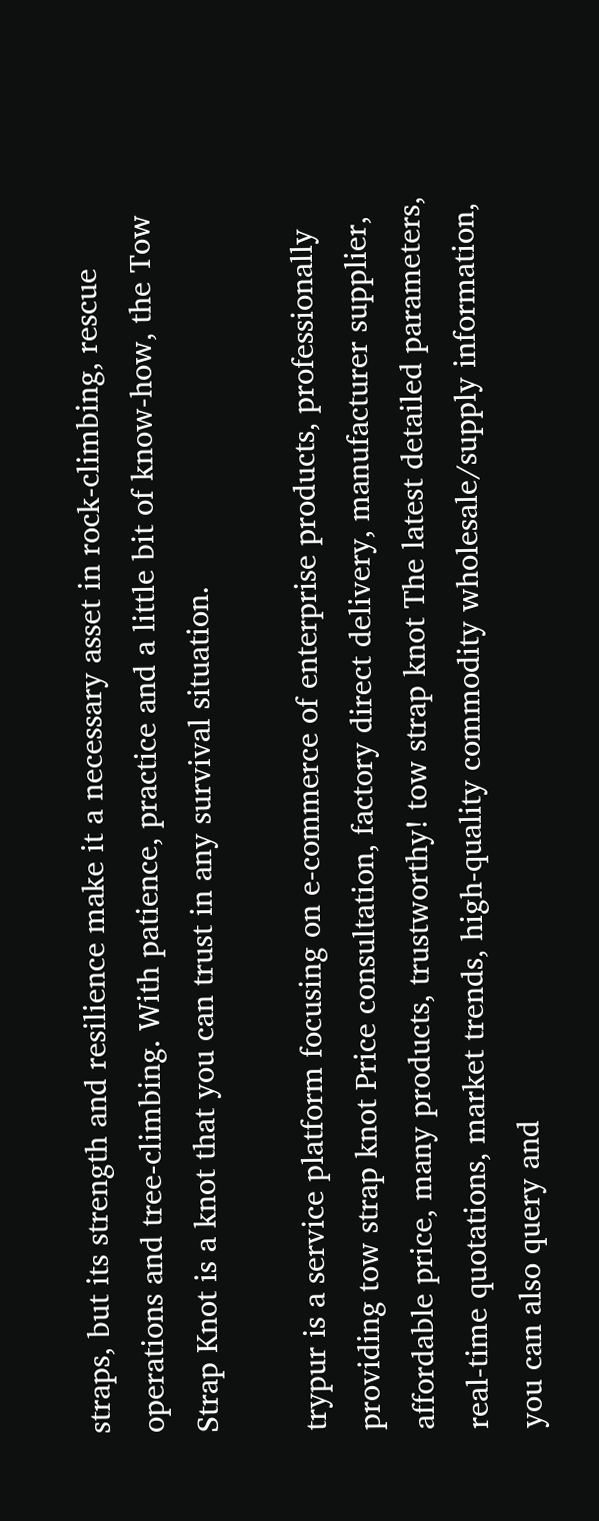straps, but its strength and resilience make it a necessary asset in rock-climbing, rescue operations and tree-climbing. With patience, practice and a little bit of know-how, the Tow Strap Knot is a knot that you can trust in any survival situation.

trypur is a service platform focusing on e-commerce of enterprise products, professionally providing tow strap knot Price consultation, factory direct delivery, manufacturer supplier, affordable price, many products, trustworthy! tow strap knot The latest detailed parameters, real-time quotations, market trends, high-quality commodity wholesale/supply information, you can also query and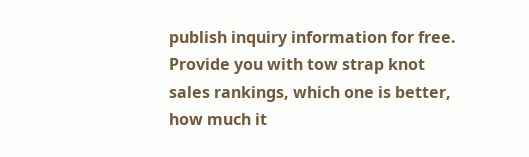publish inquiry information for free. Provide you with tow strap knot sales rankings, which one is better, how much it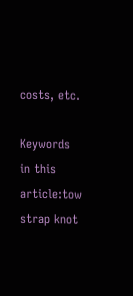costs, etc.

Keywords in this article:tow strap knot